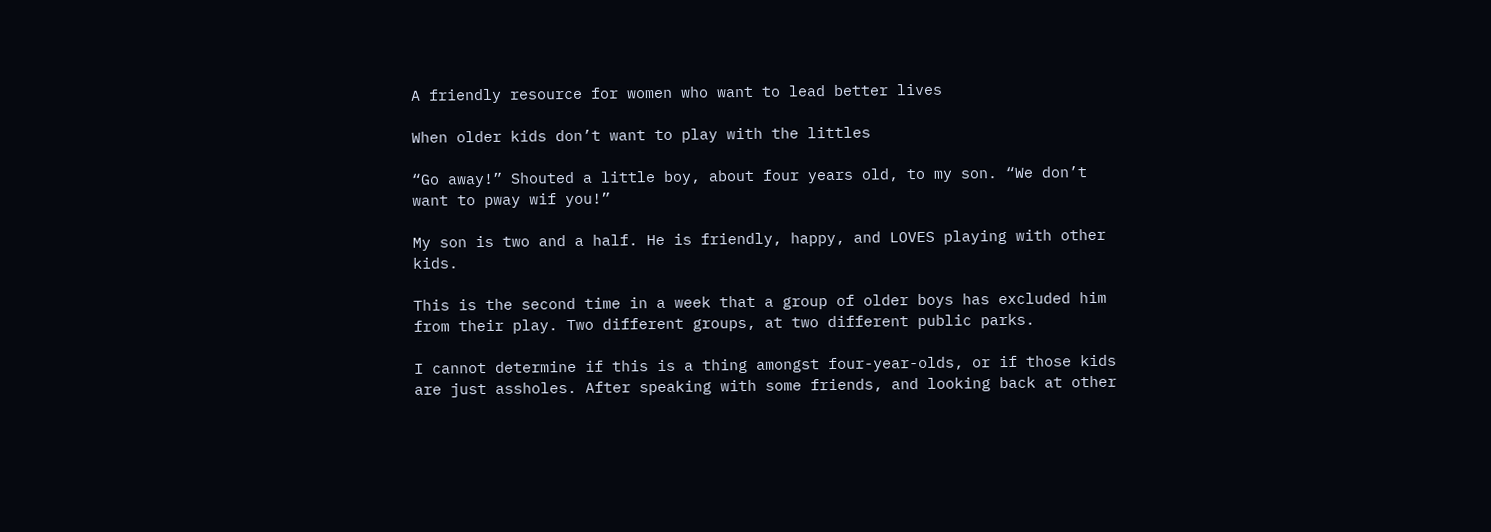A friendly resource for women who want to lead better lives

When older kids don’t want to play with the littles

“Go away!” Shouted a little boy, about four years old, to my son. “We don’t want to pway wif you!”

My son is two and a half. He is friendly, happy, and LOVES playing with other kids.

This is the second time in a week that a group of older boys has excluded him from their play. Two different groups, at two different public parks.

I cannot determine if this is a thing amongst four-year-olds, or if those kids are just assholes. After speaking with some friends, and looking back at other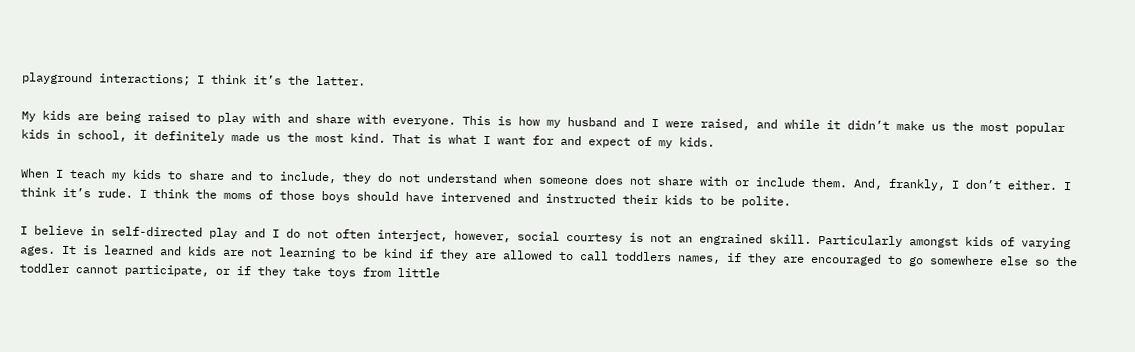playground interactions; I think it’s the latter.

My kids are being raised to play with and share with everyone. This is how my husband and I were raised, and while it didn’t make us the most popular kids in school, it definitely made us the most kind. That is what I want for and expect of my kids.

When I teach my kids to share and to include, they do not understand when someone does not share with or include them. And, frankly, I don’t either. I think it’s rude. I think the moms of those boys should have intervened and instructed their kids to be polite.

I believe in self-directed play and I do not often interject, however, social courtesy is not an engrained skill. Particularly amongst kids of varying ages. It is learned and kids are not learning to be kind if they are allowed to call toddlers names, if they are encouraged to go somewhere else so the toddler cannot participate, or if they take toys from little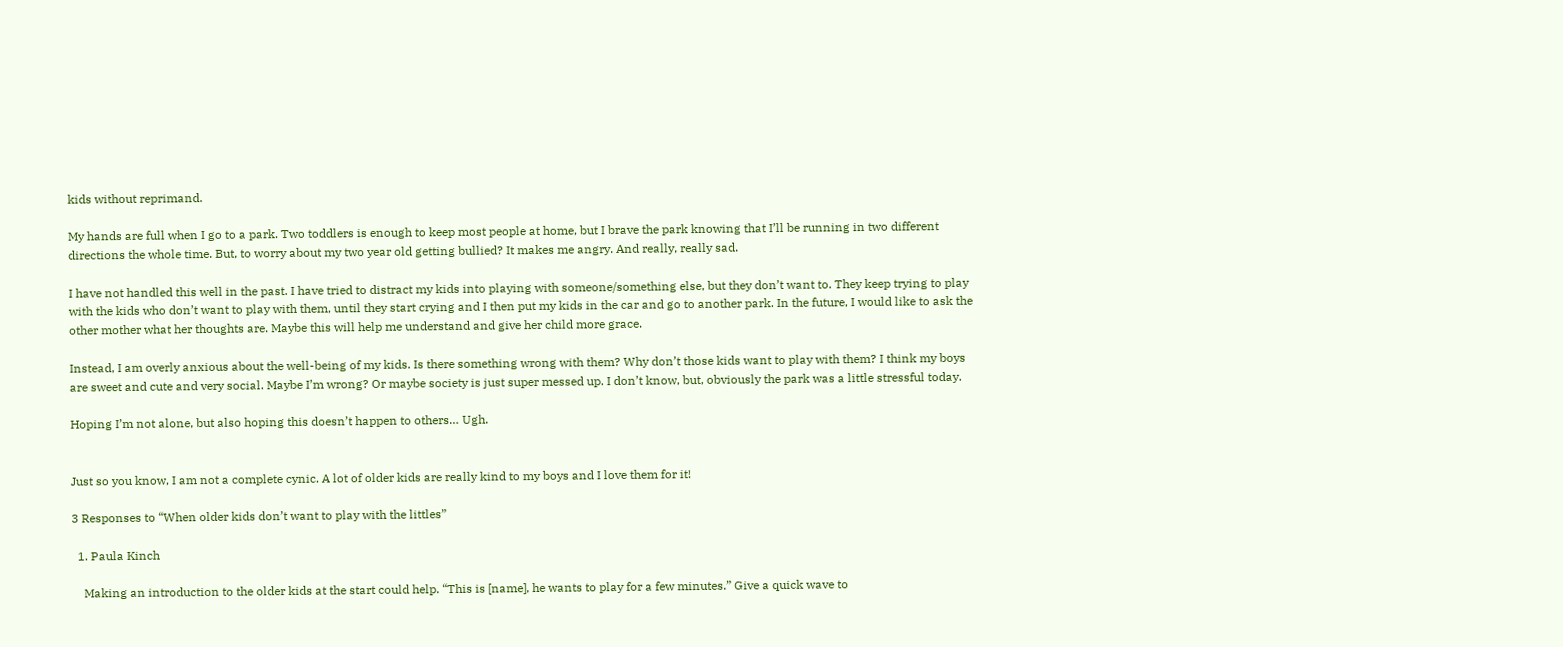kids without reprimand.

My hands are full when I go to a park. Two toddlers is enough to keep most people at home, but I brave the park knowing that I’ll be running in two different directions the whole time. But, to worry about my two year old getting bullied? It makes me angry. And really, really sad.

I have not handled this well in the past. I have tried to distract my kids into playing with someone/something else, but they don’t want to. They keep trying to play with the kids who don’t want to play with them, until they start crying and I then put my kids in the car and go to another park. In the future, I would like to ask the other mother what her thoughts are. Maybe this will help me understand and give her child more grace.

Instead, I am overly anxious about the well-being of my kids. Is there something wrong with them? Why don’t those kids want to play with them? I think my boys are sweet and cute and very social. Maybe I’m wrong? Or maybe society is just super messed up. I don’t know, but, obviously the park was a little stressful today.

Hoping I’m not alone, but also hoping this doesn’t happen to others… Ugh.


Just so you know, I am not a complete cynic. A lot of older kids are really kind to my boys and I love them for it!

3 Responses to “When older kids don’t want to play with the littles”

  1. Paula Kinch

    Making an introduction to the older kids at the start could help. “This is [name], he wants to play for a few minutes.” Give a quick wave to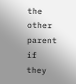the other parent if they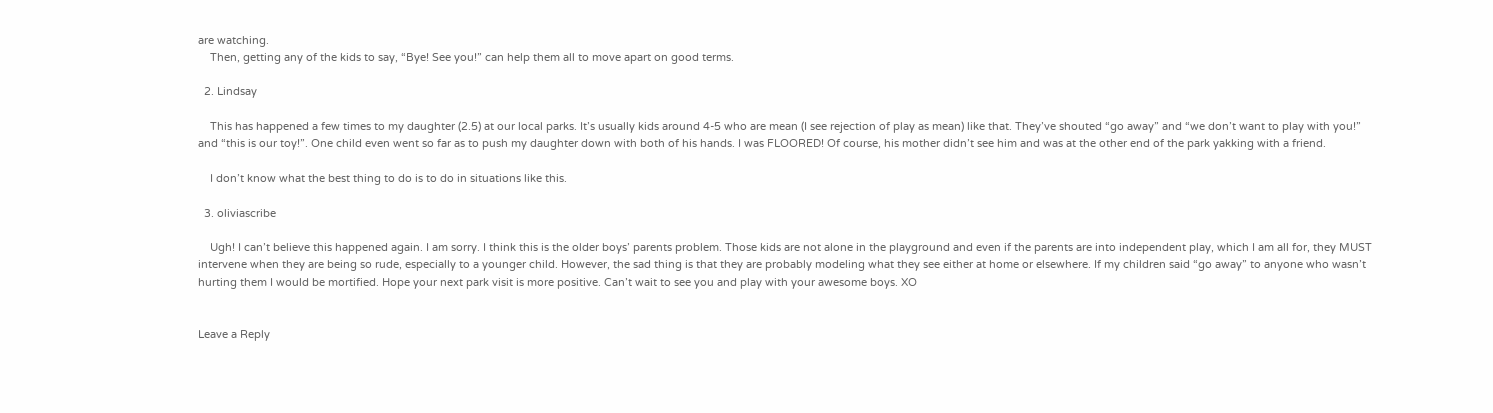are watching.
    Then, getting any of the kids to say, “Bye! See you!” can help them all to move apart on good terms.

  2. Lindsay

    This has happened a few times to my daughter (2.5) at our local parks. It’s usually kids around 4-5 who are mean (I see rejection of play as mean) like that. They’ve shouted “go away” and “we don’t want to play with you!” and “this is our toy!”. One child even went so far as to push my daughter down with both of his hands. I was FLOORED! Of course, his mother didn’t see him and was at the other end of the park yakking with a friend.

    I don’t know what the best thing to do is to do in situations like this.

  3. oliviascribe

    Ugh! I can’t believe this happened again. I am sorry. I think this is the older boys’ parents problem. Those kids are not alone in the playground and even if the parents are into independent play, which I am all for, they MUST intervene when they are being so rude, especially to a younger child. However, the sad thing is that they are probably modeling what they see either at home or elsewhere. If my children said “go away” to anyone who wasn’t hurting them I would be mortified. Hope your next park visit is more positive. Can’t wait to see you and play with your awesome boys. XO


Leave a Reply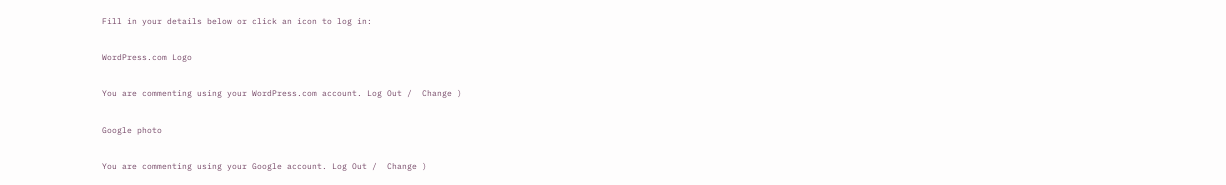Fill in your details below or click an icon to log in:

WordPress.com Logo

You are commenting using your WordPress.com account. Log Out /  Change )

Google photo

You are commenting using your Google account. Log Out /  Change )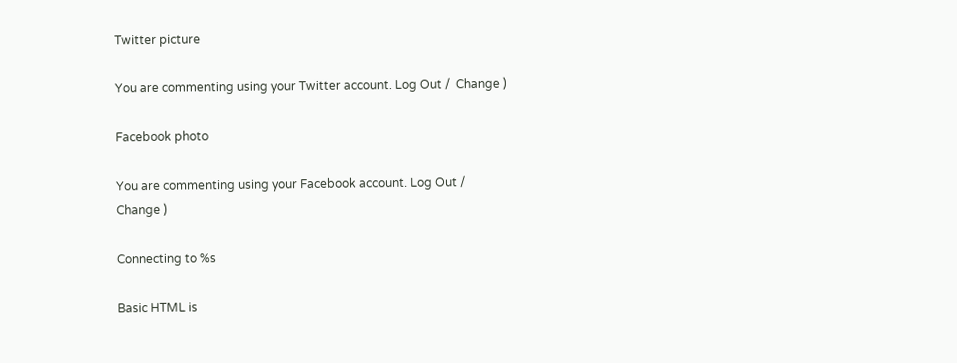Twitter picture

You are commenting using your Twitter account. Log Out /  Change )

Facebook photo

You are commenting using your Facebook account. Log Out /  Change )

Connecting to %s

Basic HTML is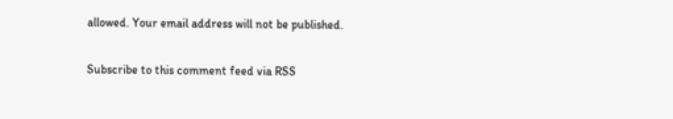allowed. Your email address will not be published.

Subscribe to this comment feed via RSS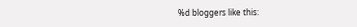%d bloggers like this: